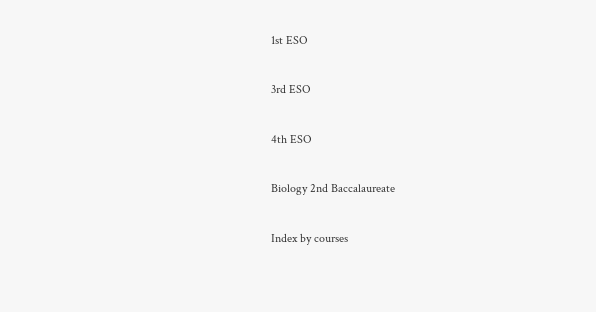1st ESO

3rd ESO

4th ESO

Biology 2nd Baccalaureate

Index by courses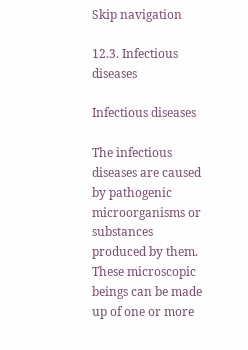Skip navigation

12.3. Infectious diseases

Infectious diseases

The infectious diseases are caused by pathogenic microorganisms or substances produced by them. These microscopic beings can be made up of one or more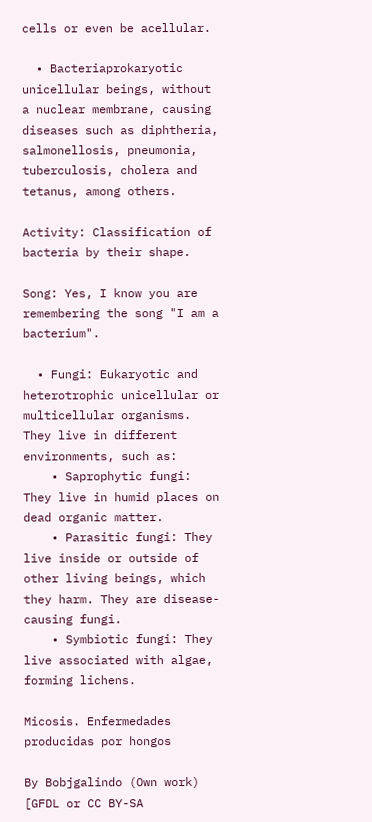cells or even be acellular.

  • Bacteriaprokaryotic unicellular beings, without a nuclear membrane, causing diseases such as diphtheria, salmonellosis, pneumonia, tuberculosis, cholera and tetanus, among others.

Activity: Classification of bacteria by their shape.

Song: Yes, I know you are remembering the song "I am a bacterium".

  • Fungi: Eukaryotic and heterotrophic unicellular or multicellular organisms. They live in different environments, such as:
    • Saprophytic fungi: They live in humid places on dead organic matter.
    • Parasitic fungi: They live inside or outside of other living beings, which they harm. They are disease-causing fungi.
    • Symbiotic fungi: They live associated with algae, forming lichens.

Micosis. Enfermedades producidas por hongos

By Bobjgalindo (Own work) [GFDL or CC BY-SA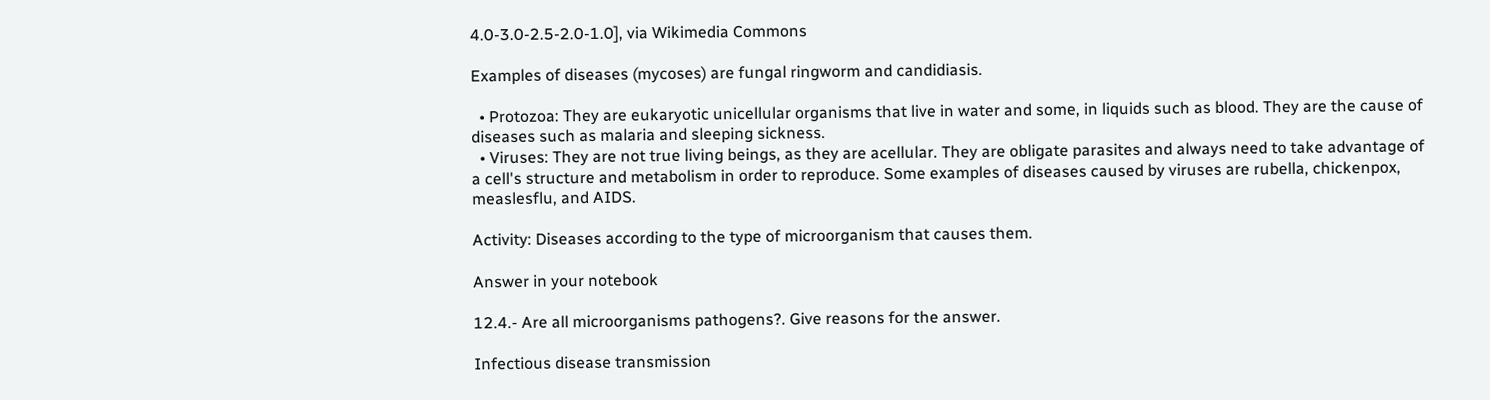4.0-3.0-2.5-2.0-1.0], via Wikimedia Commons

Examples of diseases (mycoses) are fungal ringworm and candidiasis.

  • Protozoa: They are eukaryotic unicellular organisms that live in water and some, in liquids such as blood. They are the cause of diseases such as malaria and sleeping sickness.
  • Viruses: They are not true living beings, as they are acellular. They are obligate parasites and always need to take advantage of a cell's structure and metabolism in order to reproduce. Some examples of diseases caused by viruses are rubella, chickenpox, measlesflu, and AIDS.

Activity: Diseases according to the type of microorganism that causes them.

Answer in your notebook

12.4.- Are all microorganisms pathogens?. Give reasons for the answer.

Infectious disease transmission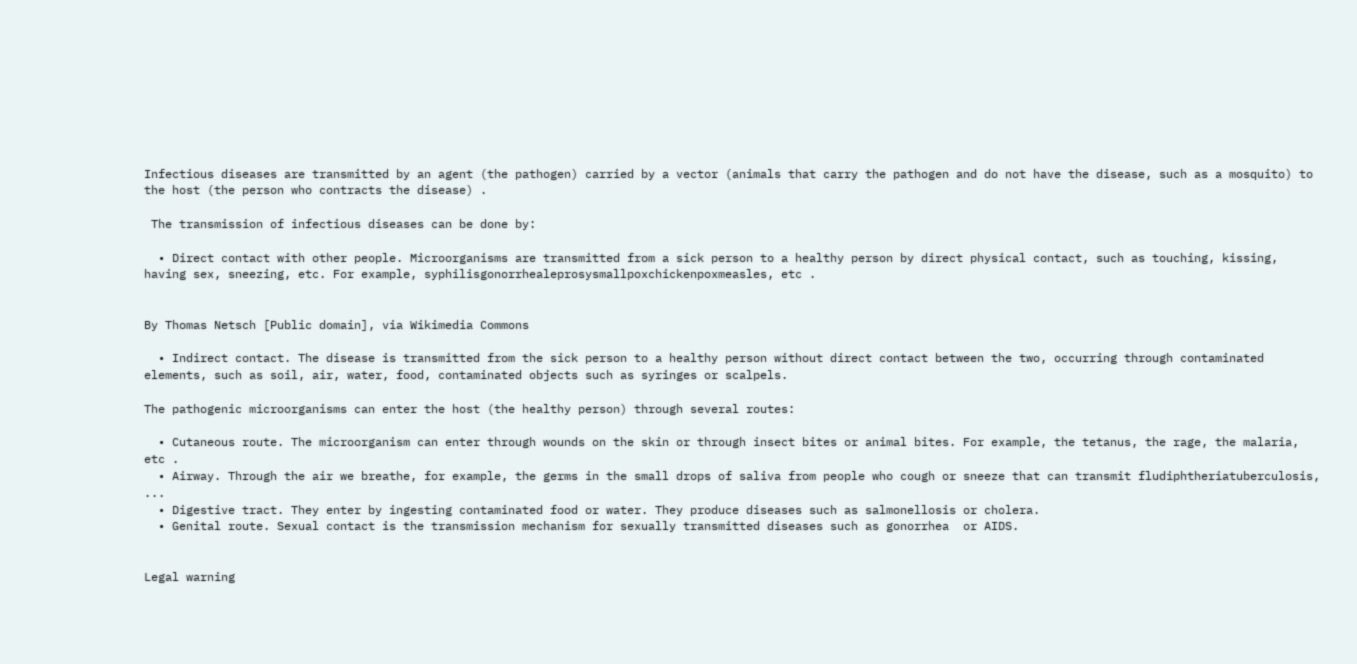Infectious diseases are transmitted by an agent (the pathogen) carried by a vector (animals that carry the pathogen and do not have the disease, such as a mosquito) to the host (the person who contracts the disease) .

 The transmission of infectious diseases can be done by:

  • Direct contact with other people. Microorganisms are transmitted from a sick person to a healthy person by direct physical contact, such as touching, kissing, having sex, sneezing, etc. For example, syphilisgonorrhealeprosysmallpoxchickenpoxmeasles, etc .


By Thomas Netsch [Public domain], via Wikimedia Commons

  • Indirect contact. The disease is transmitted from the sick person to a healthy person without direct contact between the two, occurring through contaminated elements, such as soil, air, water, food, contaminated objects such as syringes or scalpels.

The pathogenic microorganisms can enter the host (the healthy person) through several routes:

  • Cutaneous route. The microorganism can enter through wounds on the skin or through insect bites or animal bites. For example, the tetanus, the rage, the malaria, etc .
  • Airway. Through the air we breathe, for example, the germs in the small drops of saliva from people who cough or sneeze that can transmit fludiphtheriatuberculosis, ...
  • Digestive tract. They enter by ingesting contaminated food or water. They produce diseases such as salmonellosis or cholera.
  • Genital route. Sexual contact is the transmission mechanism for sexually transmitted diseases such as gonorrhea  or AIDS.


Legal warning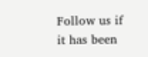Follow us if it has been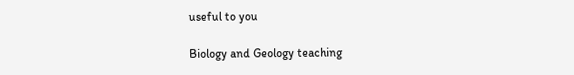useful to you

Biology and Geology teaching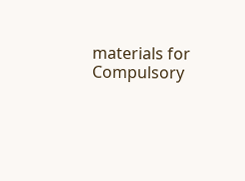materials for Compulsory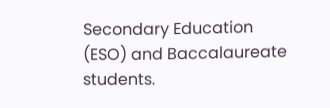Secondary Education (ESO) and Baccalaureate students.